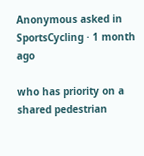Anonymous asked in SportsCycling · 1 month ago

who has priority on a shared pedestrian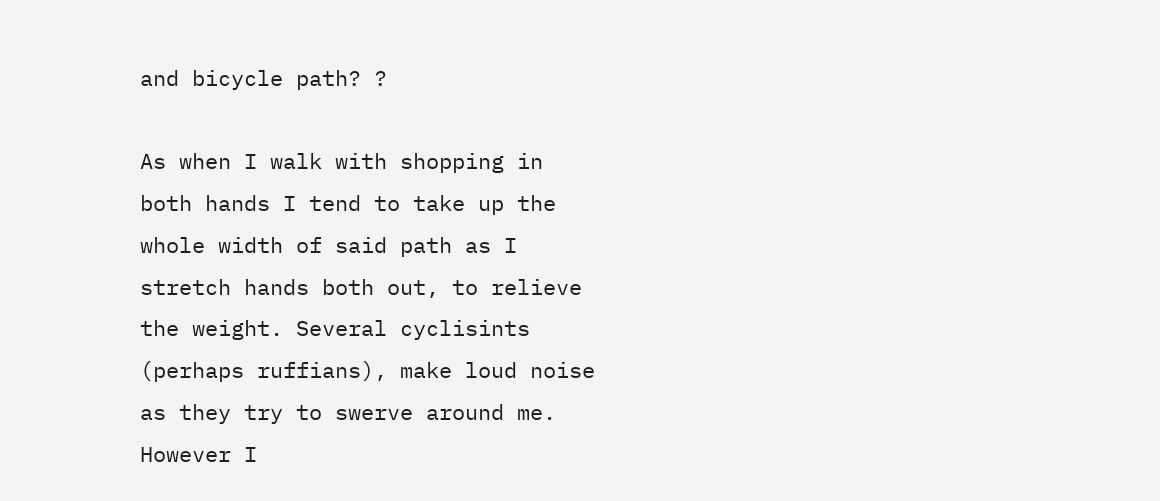and bicycle path? ?

As when I walk with shopping in both hands I tend to take up the whole width of said path as I stretch hands both out, to relieve the weight. Several cyclisints (perhaps ruffians), make loud noise as they try to swerve around me. However I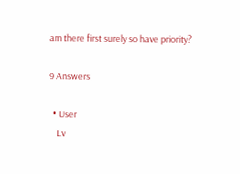am there first surely so have priority?

9 Answers

  • User
    Lv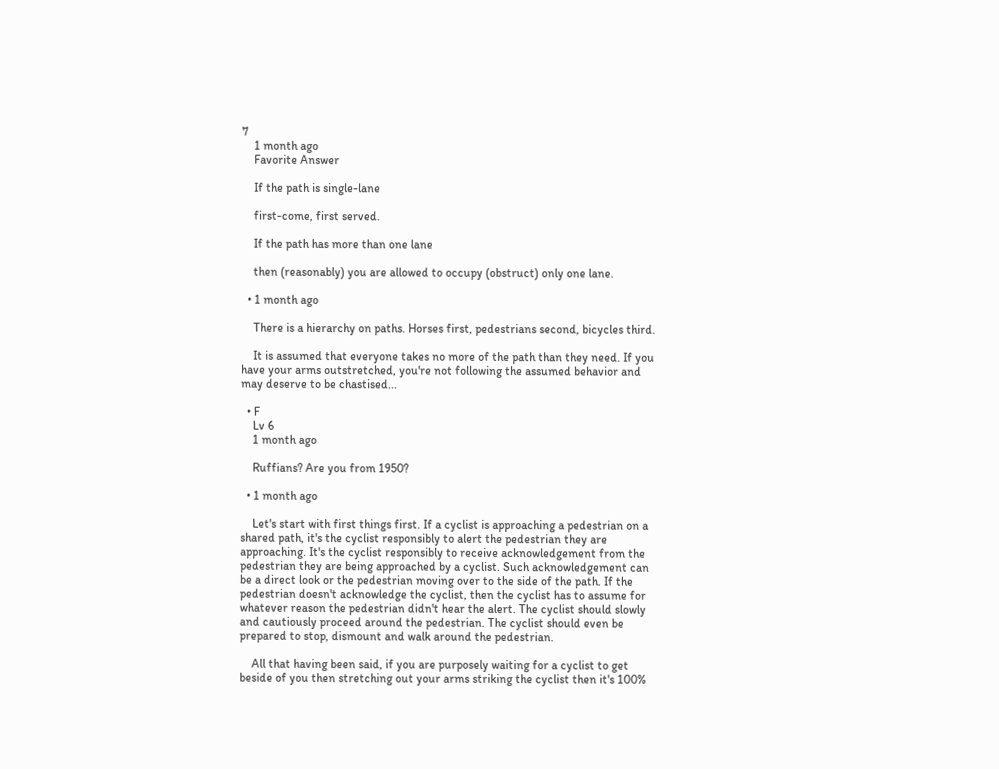7
    1 month ago
    Favorite Answer

    If the path is single-lane

    first-come, first served.

    If the path has more than one lane

    then (reasonably) you are allowed to occupy (obstruct) only one lane.

  • 1 month ago

    There is a hierarchy on paths. Horses first, pedestrians second, bicycles third.

    It is assumed that everyone takes no more of the path than they need. If you have your arms outstretched, you're not following the assumed behavior and may deserve to be chastised...

  • F
    Lv 6
    1 month ago

    Ruffians? Are you from 1950?

  • 1 month ago

    Let's start with first things first. If a cyclist is approaching a pedestrian on a shared path, it's the cyclist responsibly to alert the pedestrian they are approaching. It's the cyclist responsibly to receive acknowledgement from the pedestrian they are being approached by a cyclist. Such acknowledgement can be a direct look or the pedestrian moving over to the side of the path. If the pedestrian doesn't acknowledge the cyclist, then the cyclist has to assume for whatever reason the pedestrian didn't hear the alert. The cyclist should slowly and cautiously proceed around the pedestrian. The cyclist should even be prepared to stop, dismount and walk around the pedestrian.

    All that having been said, if you are purposely waiting for a cyclist to get beside of you then stretching out your arms striking the cyclist then it's 100%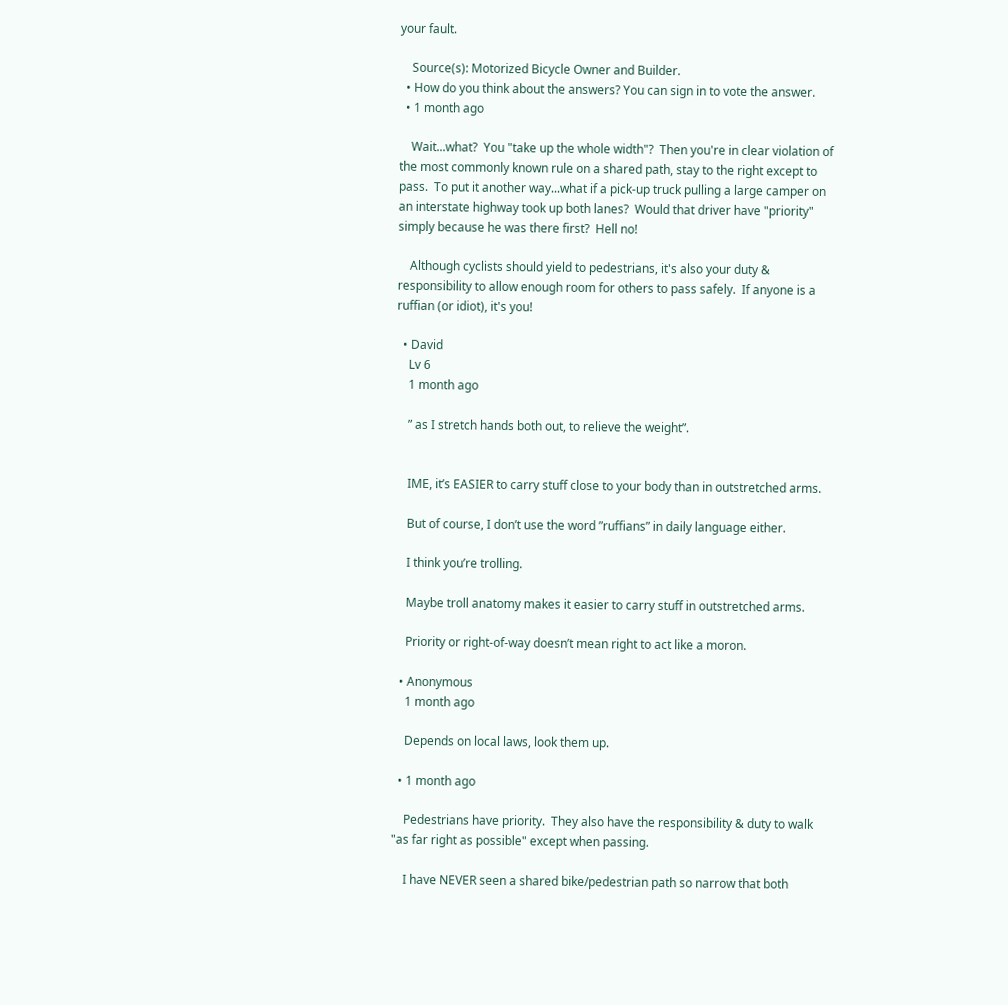your fault.

    Source(s): Motorized Bicycle Owner and Builder.
  • How do you think about the answers? You can sign in to vote the answer.
  • 1 month ago

    Wait...what?  You "take up the whole width"?  Then you're in clear violation of the most commonly known rule on a shared path, stay to the right except to pass.  To put it another way...what if a pick-up truck pulling a large camper on an interstate highway took up both lanes?  Would that driver have "priority" simply because he was there first?  Hell no!

    Although cyclists should yield to pedestrians, it's also your duty & responsibility to allow enough room for others to pass safely.  If anyone is a ruffian (or idiot), it's you!

  • David
    Lv 6
    1 month ago

    ” as I stretch hands both out, to relieve the weight”.


    IME, it’s EASIER to carry stuff close to your body than in outstretched arms.

    But of course, I don’t use the word ”ruffians” in daily language either.

    I think you’re trolling.

    Maybe troll anatomy makes it easier to carry stuff in outstretched arms.

    Priority or right-of-way doesn’t mean right to act like a moron.

  • Anonymous
    1 month ago

    Depends on local laws, look them up.

  • 1 month ago

    Pedestrians have priority.  They also have the responsibility & duty to walk "as far right as possible" except when passing.

    I have NEVER seen a shared bike/pedestrian path so narrow that both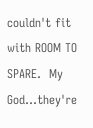couldn't fit with ROOM TO SPARE.  My God...they're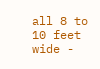all 8 to 10 feet wide -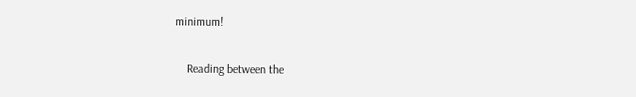minimum!

    Reading between the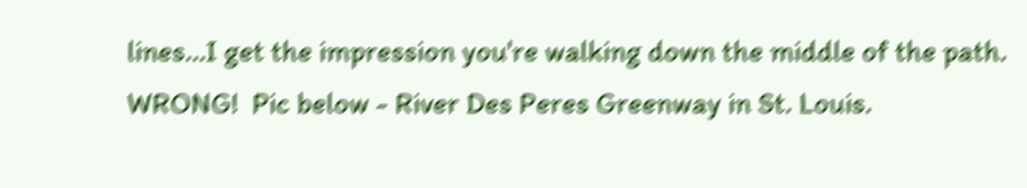lines...I get the impression you're walking down the middle of the path.  WRONG!  Pic below - River Des Peres Greenway in St. Louis.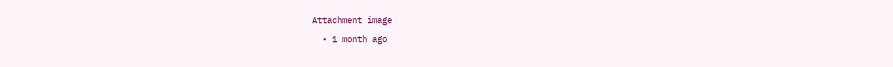Attachment image
  • 1 month ago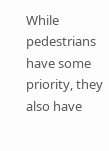While pedestrians have some priority, they also have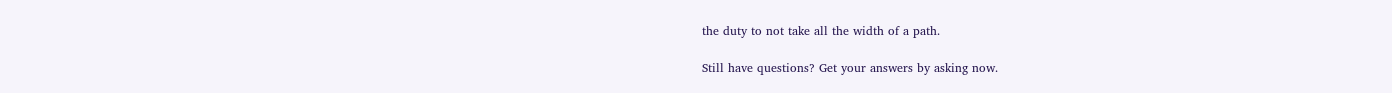the duty to not take all the width of a path.

Still have questions? Get your answers by asking now.